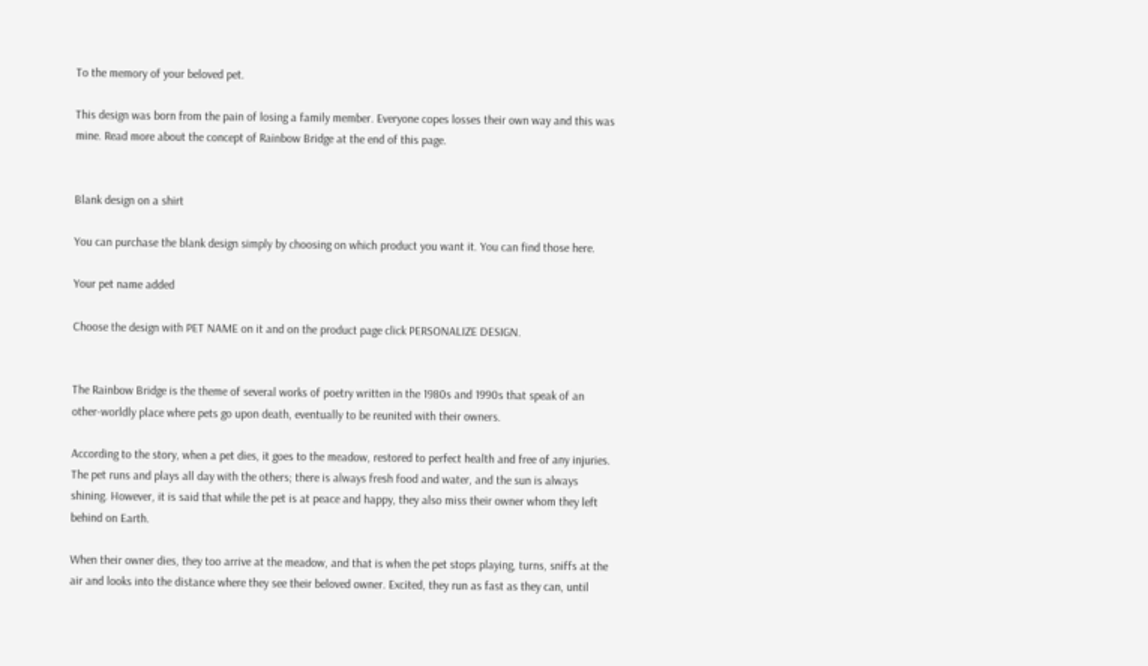To the memory of your beloved pet.

This design was born from the pain of losing a family member. Everyone copes losses their own way and this was mine. Read more about the concept of Rainbow Bridge at the end of this page.


Blank design on a shirt

You can purchase the blank design simply by choosing on which product you want it. You can find those here.

Your pet name added

Choose the design with PET NAME on it and on the product page click PERSONALIZE DESIGN.


The Rainbow Bridge is the theme of several works of poetry written in the 1980s and 1990s that speak of an other-worldly place where pets go upon death, eventually to be reunited with their owners.

According to the story, when a pet dies, it goes to the meadow, restored to perfect health and free of any injuries. The pet runs and plays all day with the others; there is always fresh food and water, and the sun is always shining. However, it is said that while the pet is at peace and happy, they also miss their owner whom they left behind on Earth.

When their owner dies, they too arrive at the meadow, and that is when the pet stops playing, turns, sniffs at the air and looks into the distance where they see their beloved owner. Excited, they run as fast as they can, until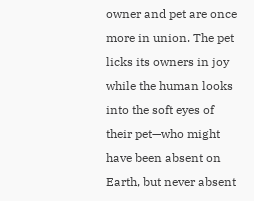owner and pet are once more in union. The pet licks its owners in joy while the human looks into the soft eyes of their pet—who might have been absent on Earth, but never absent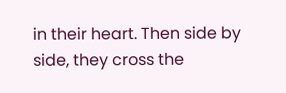in their heart. Then side by side, they cross the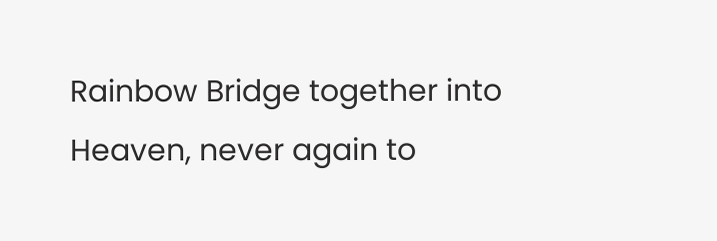Rainbow Bridge together into Heaven, never again to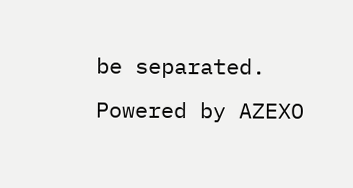be separated.
Powered by AZEXO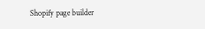Shopify page builder